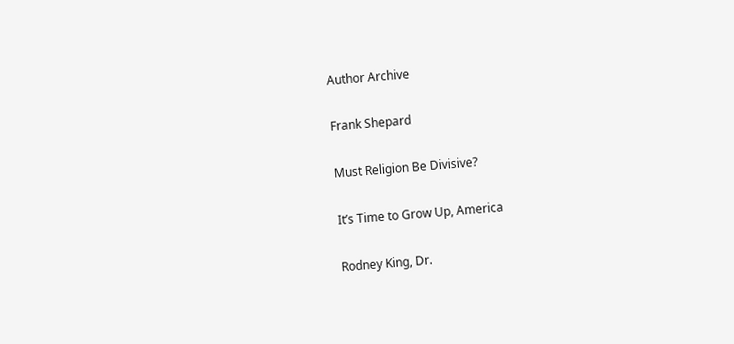Author Archive

Frank Shepard

Must Religion Be Divisive?

It’s Time to Grow Up, America

Rodney King, Dr.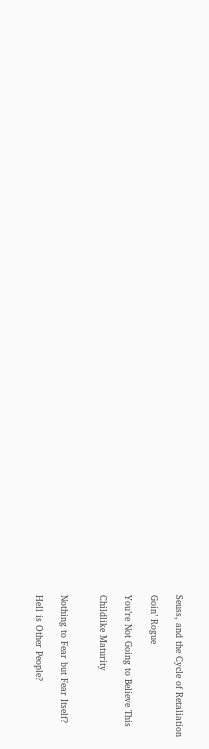Seuss, and the Cycle of Retaliation

Goin’ Rogue

You’re Not Going to Believe This

Childlike Maturity


Nothing to Fear but Fear Itself?

Hell is Other People?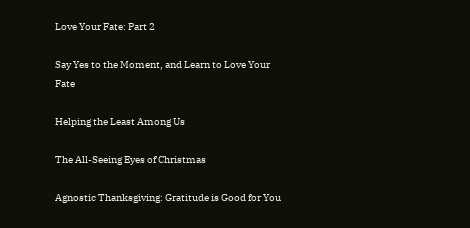Love Your Fate: Part 2

Say Yes to the Moment, and Learn to Love Your Fate

Helping the Least Among Us

The All-Seeing Eyes of Christmas

Agnostic Thanksgiving: Gratitude is Good for You